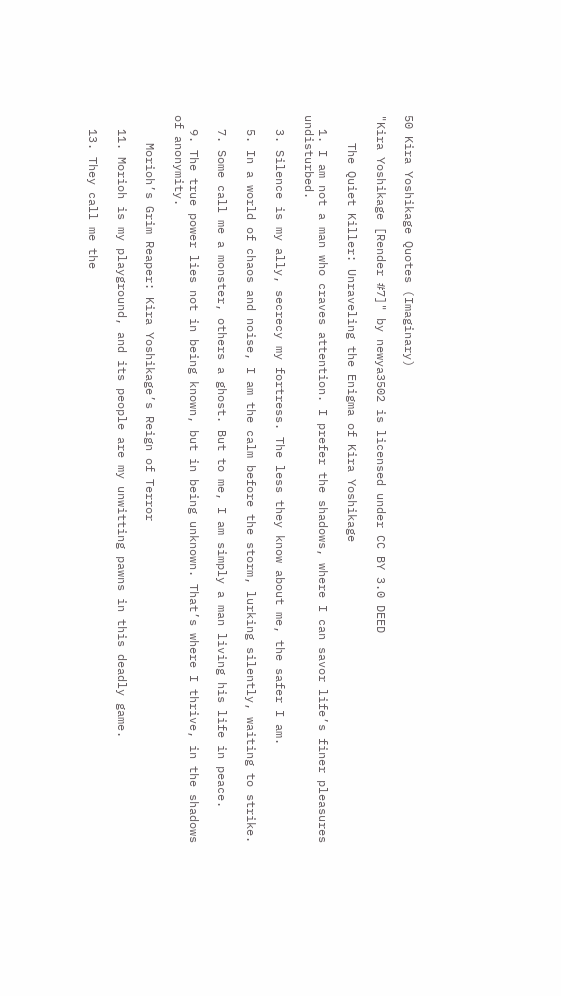50 Kira Yoshikage Quotes (Imaginary)

"Kira Yoshikage [Render #7]" by newya3502 is licensed under CC BY 3.0 DEED

    The Quiet Killer: Unraveling the Enigma of Kira Yoshikage

  1. I am not a man who craves attention. I prefer the shadows, where I can savor life’s finer pleasures undisturbed.

  3. Silence is my ally, secrecy my fortress. The less they know about me, the safer I am.

  5. In a world of chaos and noise, I am the calm before the storm, lurking silently, waiting to strike.

  7. Some call me a monster, others a ghost. But to me, I am simply a man living his life in peace.

  9. The true power lies not in being known, but in being unknown. That’s where I thrive, in the shadows of anonymity.

    Morioh’s Grim Reaper: Kira Yoshikage’s Reign of Terror

  11. Morioh is my playground, and its people are my unwitting pawns in this deadly game.

  13. They call me the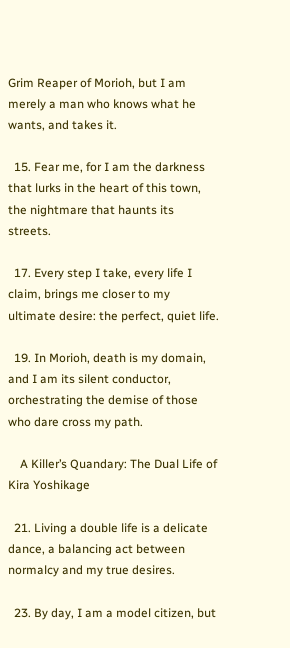Grim Reaper of Morioh, but I am merely a man who knows what he wants, and takes it.

  15. Fear me, for I am the darkness that lurks in the heart of this town, the nightmare that haunts its streets.

  17. Every step I take, every life I claim, brings me closer to my ultimate desire: the perfect, quiet life.

  19. In Morioh, death is my domain, and I am its silent conductor, orchestrating the demise of those who dare cross my path.

    A Killer’s Quandary: The Dual Life of Kira Yoshikage

  21. Living a double life is a delicate dance, a balancing act between normalcy and my true desires.

  23. By day, I am a model citizen, but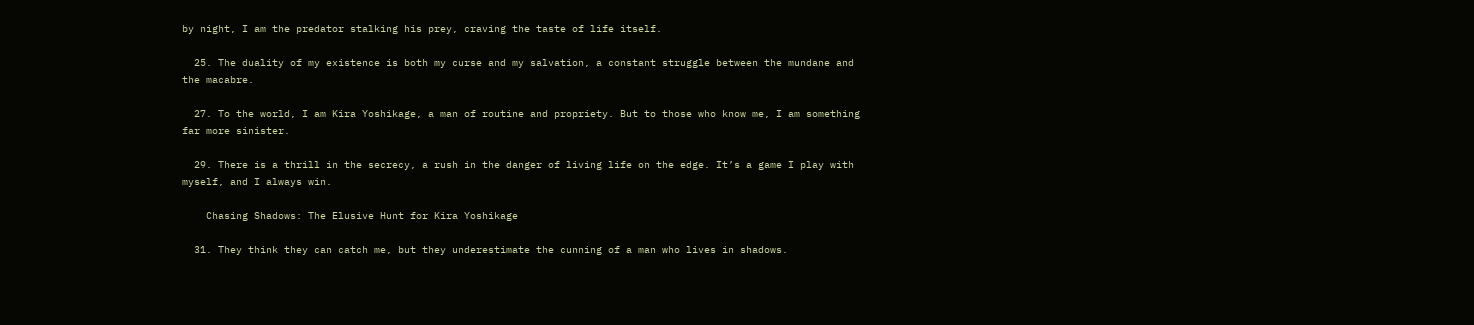by night, I am the predator stalking his prey, craving the taste of life itself.

  25. The duality of my existence is both my curse and my salvation, a constant struggle between the mundane and the macabre.

  27. To the world, I am Kira Yoshikage, a man of routine and propriety. But to those who know me, I am something far more sinister.

  29. There is a thrill in the secrecy, a rush in the danger of living life on the edge. It’s a game I play with myself, and I always win.

    Chasing Shadows: The Elusive Hunt for Kira Yoshikage

  31. They think they can catch me, but they underestimate the cunning of a man who lives in shadows.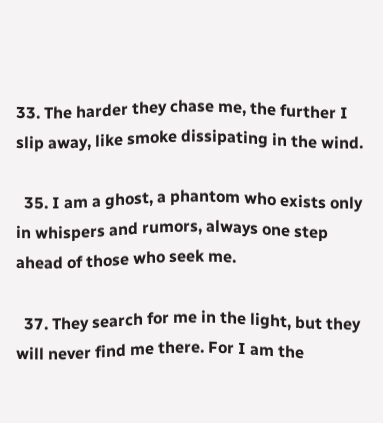33. The harder they chase me, the further I slip away, like smoke dissipating in the wind.

  35. I am a ghost, a phantom who exists only in whispers and rumors, always one step ahead of those who seek me.

  37. They search for me in the light, but they will never find me there. For I am the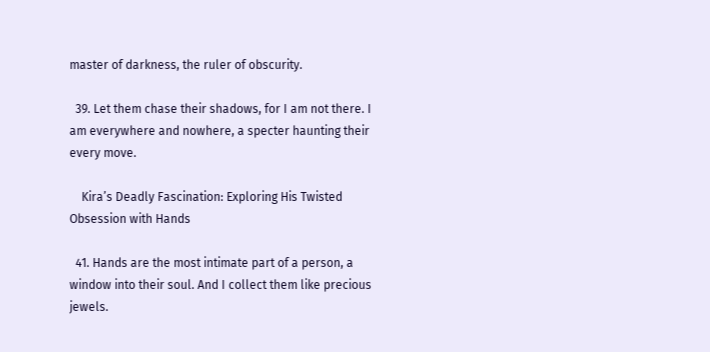master of darkness, the ruler of obscurity.

  39. Let them chase their shadows, for I am not there. I am everywhere and nowhere, a specter haunting their every move.

    Kira’s Deadly Fascination: Exploring His Twisted Obsession with Hands

  41. Hands are the most intimate part of a person, a window into their soul. And I collect them like precious jewels.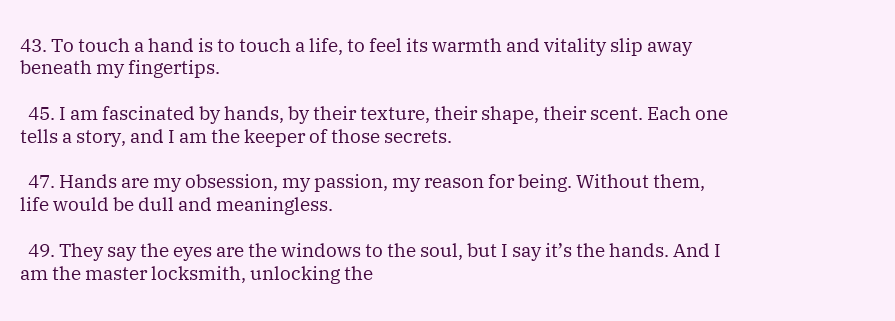43. To touch a hand is to touch a life, to feel its warmth and vitality slip away beneath my fingertips.

  45. I am fascinated by hands, by their texture, their shape, their scent. Each one tells a story, and I am the keeper of those secrets.

  47. Hands are my obsession, my passion, my reason for being. Without them, life would be dull and meaningless.

  49. They say the eyes are the windows to the soul, but I say it’s the hands. And I am the master locksmith, unlocking the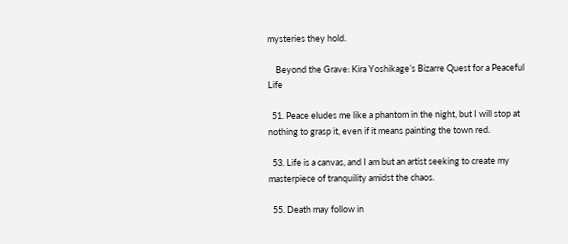mysteries they hold.

    Beyond the Grave: Kira Yoshikage’s Bizarre Quest for a Peaceful Life

  51. Peace eludes me like a phantom in the night, but I will stop at nothing to grasp it, even if it means painting the town red.

  53. Life is a canvas, and I am but an artist seeking to create my masterpiece of tranquility amidst the chaos.

  55. Death may follow in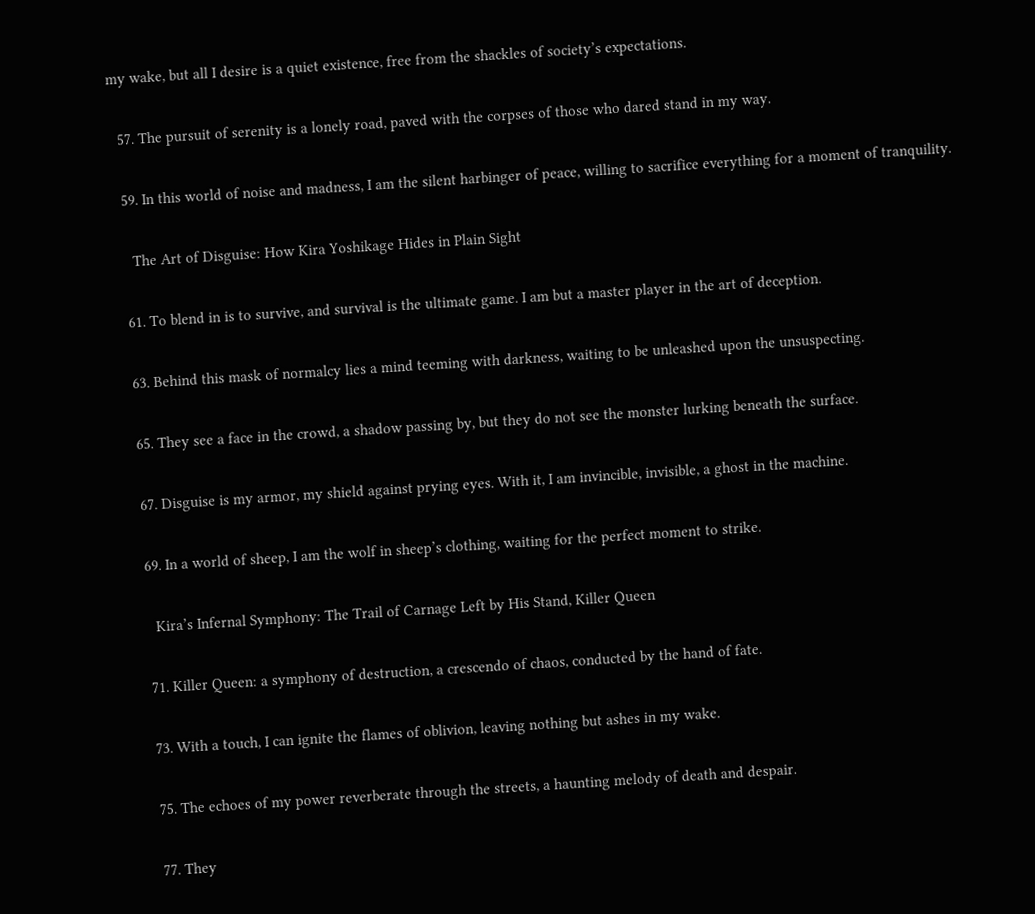my wake, but all I desire is a quiet existence, free from the shackles of society’s expectations.

  57. The pursuit of serenity is a lonely road, paved with the corpses of those who dared stand in my way.

  59. In this world of noise and madness, I am the silent harbinger of peace, willing to sacrifice everything for a moment of tranquility.

    The Art of Disguise: How Kira Yoshikage Hides in Plain Sight

  61. To blend in is to survive, and survival is the ultimate game. I am but a master player in the art of deception.

  63. Behind this mask of normalcy lies a mind teeming with darkness, waiting to be unleashed upon the unsuspecting.

  65. They see a face in the crowd, a shadow passing by, but they do not see the monster lurking beneath the surface.

  67. Disguise is my armor, my shield against prying eyes. With it, I am invincible, invisible, a ghost in the machine.

  69. In a world of sheep, I am the wolf in sheep’s clothing, waiting for the perfect moment to strike.

    Kira’s Infernal Symphony: The Trail of Carnage Left by His Stand, Killer Queen

  71. Killer Queen: a symphony of destruction, a crescendo of chaos, conducted by the hand of fate.

  73. With a touch, I can ignite the flames of oblivion, leaving nothing but ashes in my wake.

  75. The echoes of my power reverberate through the streets, a haunting melody of death and despair.

  77. They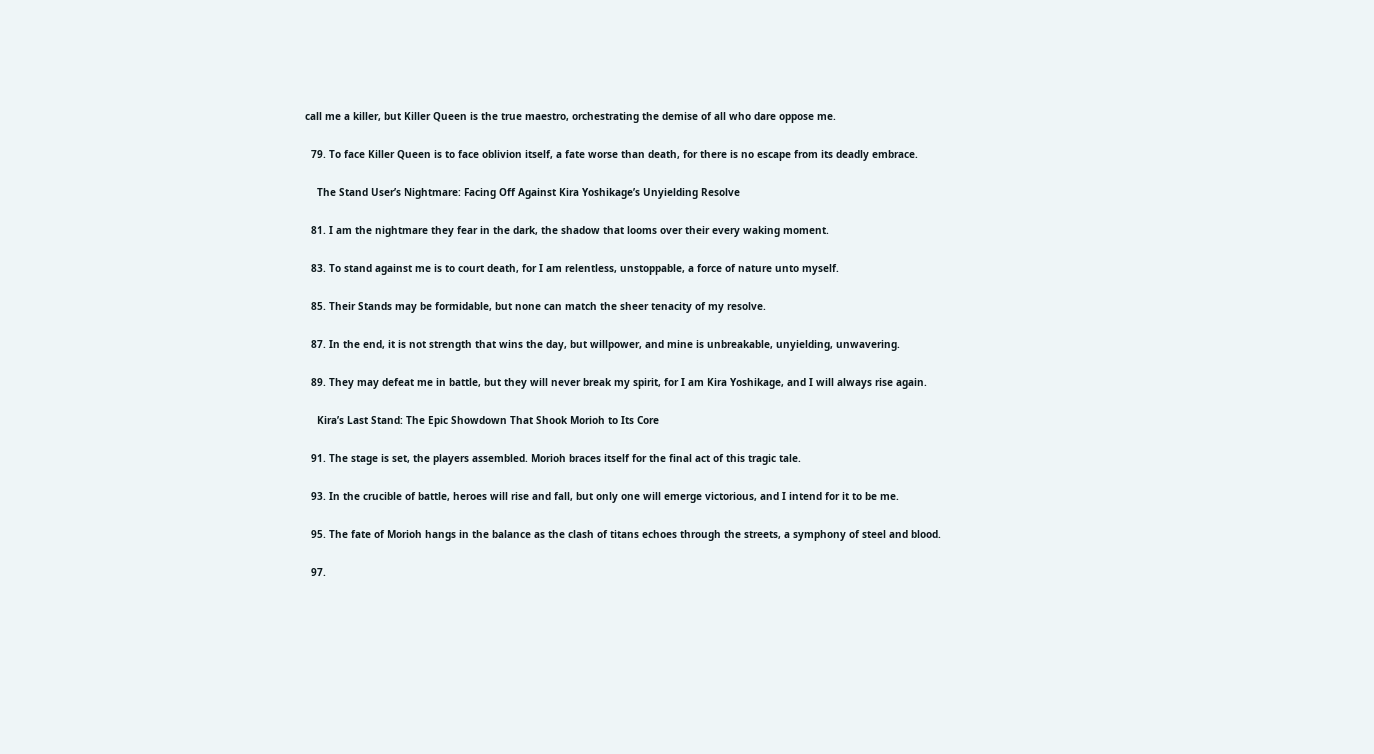call me a killer, but Killer Queen is the true maestro, orchestrating the demise of all who dare oppose me.

  79. To face Killer Queen is to face oblivion itself, a fate worse than death, for there is no escape from its deadly embrace.

    The Stand User’s Nightmare: Facing Off Against Kira Yoshikage’s Unyielding Resolve

  81. I am the nightmare they fear in the dark, the shadow that looms over their every waking moment.

  83. To stand against me is to court death, for I am relentless, unstoppable, a force of nature unto myself.

  85. Their Stands may be formidable, but none can match the sheer tenacity of my resolve.

  87. In the end, it is not strength that wins the day, but willpower, and mine is unbreakable, unyielding, unwavering.

  89. They may defeat me in battle, but they will never break my spirit, for I am Kira Yoshikage, and I will always rise again.

    Kira’s Last Stand: The Epic Showdown That Shook Morioh to Its Core

  91. The stage is set, the players assembled. Morioh braces itself for the final act of this tragic tale.

  93. In the crucible of battle, heroes will rise and fall, but only one will emerge victorious, and I intend for it to be me.

  95. The fate of Morioh hangs in the balance as the clash of titans echoes through the streets, a symphony of steel and blood.

  97.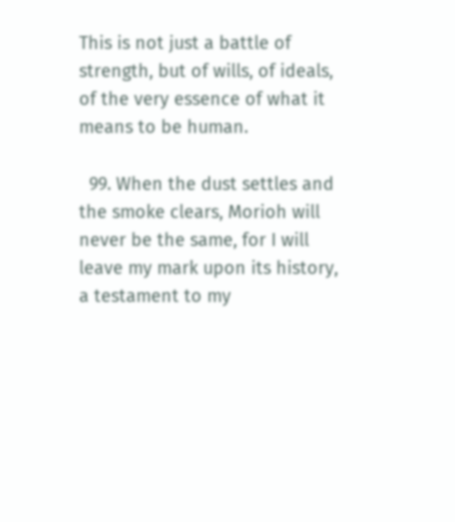This is not just a battle of strength, but of wills, of ideals, of the very essence of what it means to be human.

  99. When the dust settles and the smoke clears, Morioh will never be the same, for I will leave my mark upon its history, a testament to my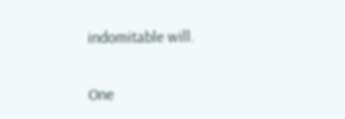indomitable will.

One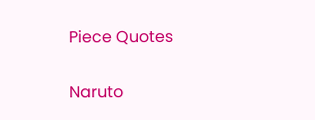Piece Quotes

Naruto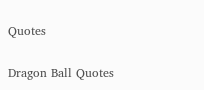Quotes

Dragon Ball Quotes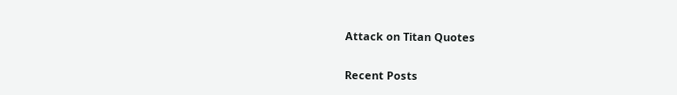Attack on Titan Quotes

Recent Posts